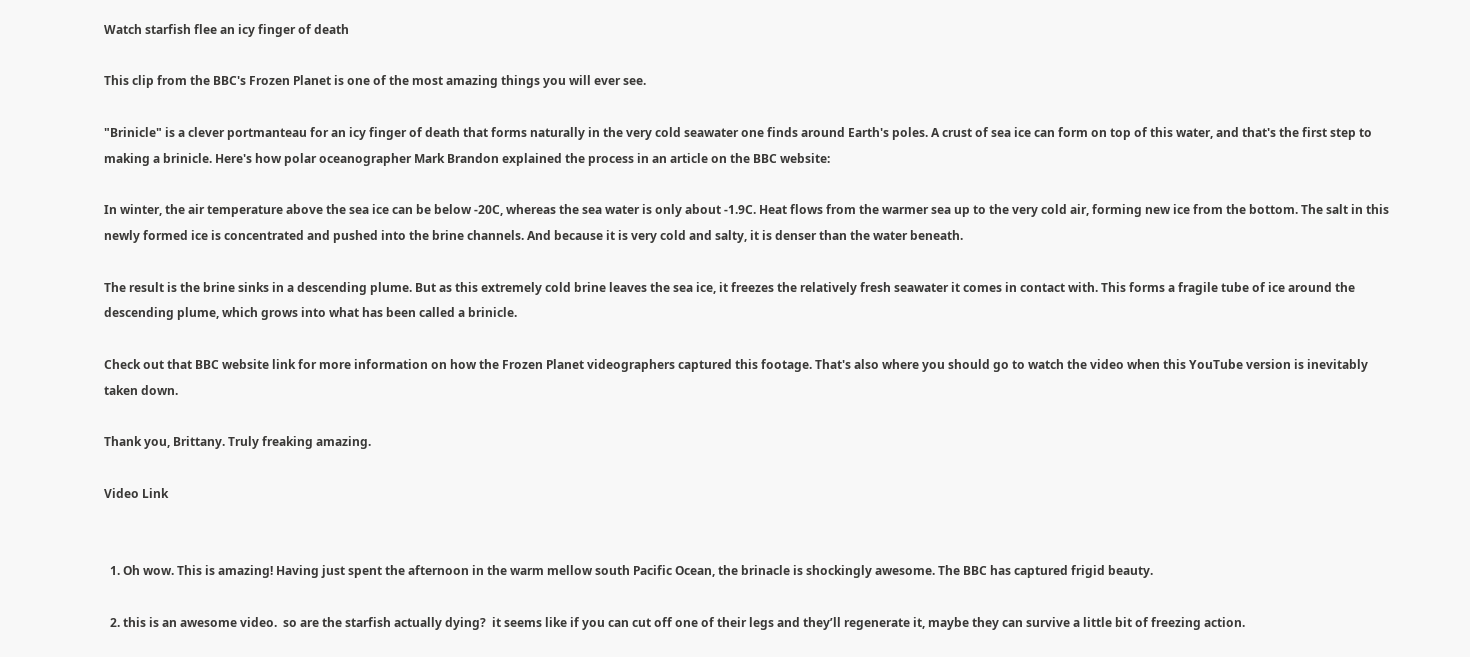Watch starfish flee an icy finger of death

This clip from the BBC's Frozen Planet is one of the most amazing things you will ever see.

"Brinicle" is a clever portmanteau for an icy finger of death that forms naturally in the very cold seawater one finds around Earth's poles. A crust of sea ice can form on top of this water, and that's the first step to making a brinicle. Here's how polar oceanographer Mark Brandon explained the process in an article on the BBC website:

In winter, the air temperature above the sea ice can be below -20C, whereas the sea water is only about -1.9C. Heat flows from the warmer sea up to the very cold air, forming new ice from the bottom. The salt in this newly formed ice is concentrated and pushed into the brine channels. And because it is very cold and salty, it is denser than the water beneath.

The result is the brine sinks in a descending plume. But as this extremely cold brine leaves the sea ice, it freezes the relatively fresh seawater it comes in contact with. This forms a fragile tube of ice around the descending plume, which grows into what has been called a brinicle.

Check out that BBC website link for more information on how the Frozen Planet videographers captured this footage. That's also where you should go to watch the video when this YouTube version is inevitably taken down.

Thank you, Brittany. Truly freaking amazing.

Video Link


  1. Oh wow. This is amazing! Having just spent the afternoon in the warm mellow south Pacific Ocean, the brinacle is shockingly awesome. The BBC has captured frigid beauty.

  2. this is an awesome video.  so are the starfish actually dying?  it seems like if you can cut off one of their legs and they’ll regenerate it, maybe they can survive a little bit of freezing action.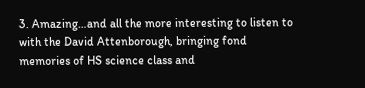3. Amazing…and all the more interesting to listen to with the David Attenborough, bringing fond memories of HS science class and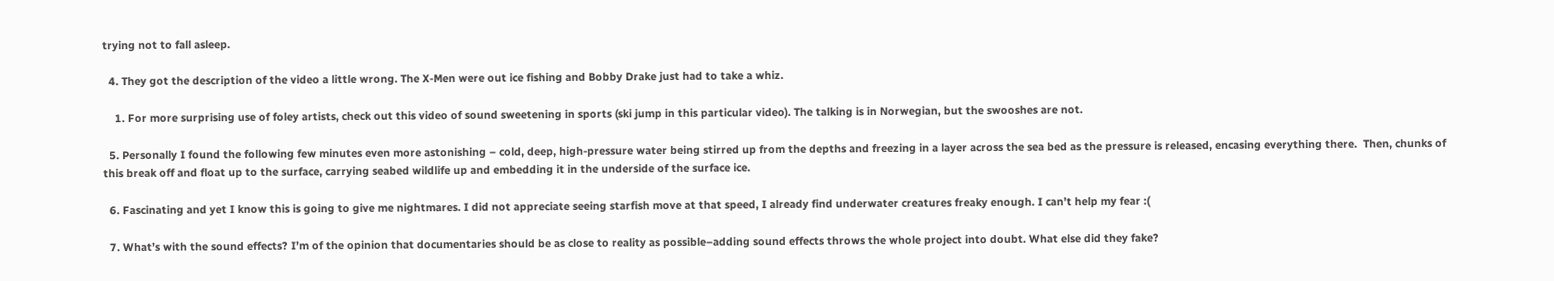trying not to fall asleep.

  4. They got the description of the video a little wrong. The X-Men were out ice fishing and Bobby Drake just had to take a whiz.

    1. For more surprising use of foley artists, check out this video of sound sweetening in sports (ski jump in this particular video). The talking is in Norwegian, but the swooshes are not.

  5. Personally I found the following few minutes even more astonishing – cold, deep, high-pressure water being stirred up from the depths and freezing in a layer across the sea bed as the pressure is released, encasing everything there.  Then, chunks of this break off and float up to the surface, carrying seabed wildlife up and embedding it in the underside of the surface ice.

  6. Fascinating and yet I know this is going to give me nightmares. I did not appreciate seeing starfish move at that speed, I already find underwater creatures freaky enough. I can’t help my fear :(

  7. What’s with the sound effects? I’m of the opinion that documentaries should be as close to reality as possible–adding sound effects throws the whole project into doubt. What else did they fake?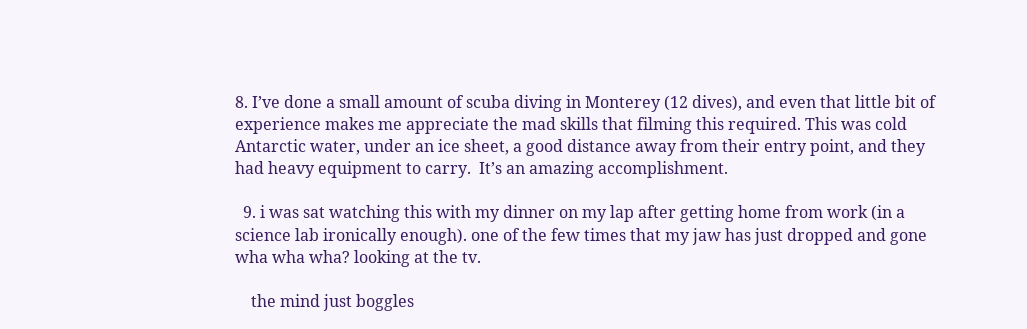8. I’ve done a small amount of scuba diving in Monterey (12 dives), and even that little bit of experience makes me appreciate the mad skills that filming this required. This was cold Antarctic water, under an ice sheet, a good distance away from their entry point, and they had heavy equipment to carry.  It’s an amazing accomplishment.

  9. i was sat watching this with my dinner on my lap after getting home from work (in a science lab ironically enough). one of the few times that my jaw has just dropped and gone wha wha wha? looking at the tv.

    the mind just boggles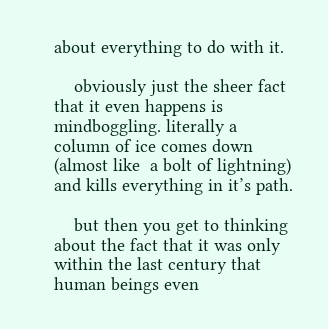about everything to do with it.

    obviously just the sheer fact that it even happens is mindboggling. literally a column of ice comes down (almost like  a bolt of lightning) and kills everything in it’s path.

    but then you get to thinking about the fact that it was only within the last century that human beings even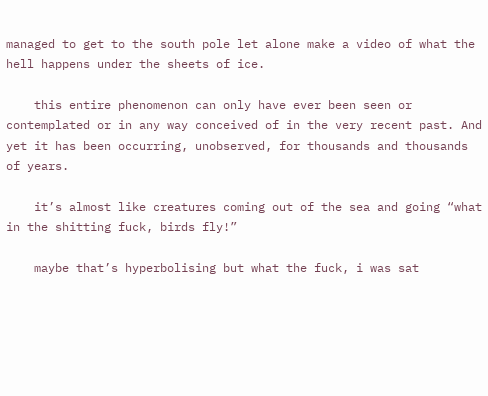managed to get to the south pole let alone make a video of what the hell happens under the sheets of ice.

    this entire phenomenon can only have ever been seen or contemplated or in any way conceived of in the very recent past. And yet it has been occurring, unobserved, for thousands and thousands of years.

    it’s almost like creatures coming out of the sea and going “what in the shitting fuck, birds fly!”

    maybe that’s hyperbolising but what the fuck, i was sat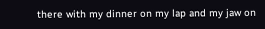there with my dinner on my lap and my jaw on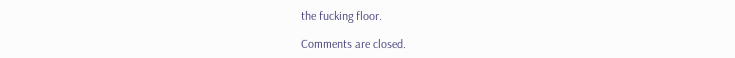the fucking floor.

Comments are closed.